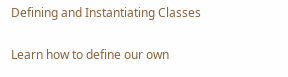Defining and Instantiating Classes

Learn how to define our own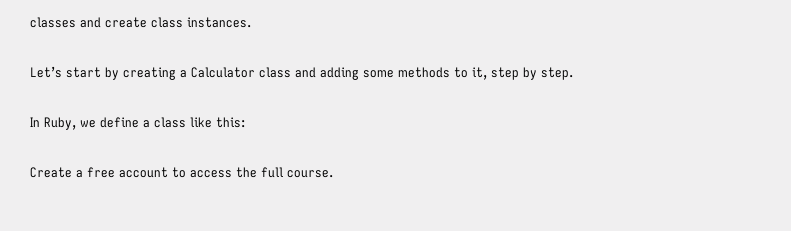classes and create class instances.

Let’s start by creating a Calculator class and adding some methods to it, step by step.

In Ruby, we define a class like this:

Create a free account to access the full course.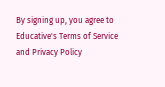By signing up, you agree to Educative's Terms of Service and Privacy Policy